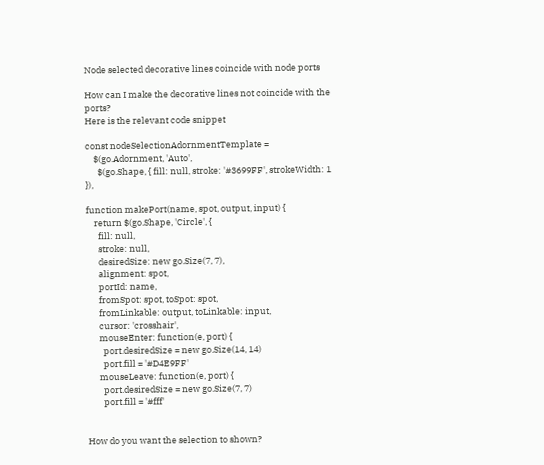Node selected decorative lines coincide with node ports

How can I make the decorative lines not coincide with the ports?
Here is the relevant code snippet

const nodeSelectionAdornmentTemplate =
    $(go.Adornment, 'Auto',
      $(go.Shape, { fill: null, stroke: '#3699FF', strokeWidth: 1 }),

function makePort(name, spot, output, input) {
    return $(go.Shape, 'Circle', {
      fill: null,
      stroke: null,
      desiredSize: new go.Size(7, 7),
      alignment: spot,
      portId: name,
      fromSpot: spot, toSpot: spot,
      fromLinkable: output, toLinkable: input,
      cursor: 'crosshair',
      mouseEnter: function(e, port) {
        port.desiredSize = new go.Size(14, 14)
        port.fill = '#D4E9FF'
      mouseLeave: function(e, port) {
        port.desiredSize = new go.Size(7, 7)
        port.fill = '#fff'


How do you want the selection to shown?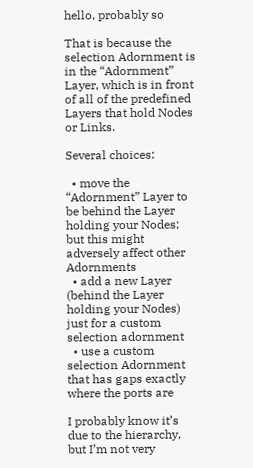hello, probably so

That is because the selection Adornment is in the “Adornment” Layer, which is in front of all of the predefined Layers that hold Nodes or Links.

Several choices:

  • move the “Adornment” Layer to be behind the Layer holding your Nodes; but this might adversely affect other Adornments
  • add a new Layer (behind the Layer holding your Nodes) just for a custom selection adornment
  • use a custom selection Adornment that has gaps exactly where the ports are

I probably know it’s due to the hierarchy, but I’m not very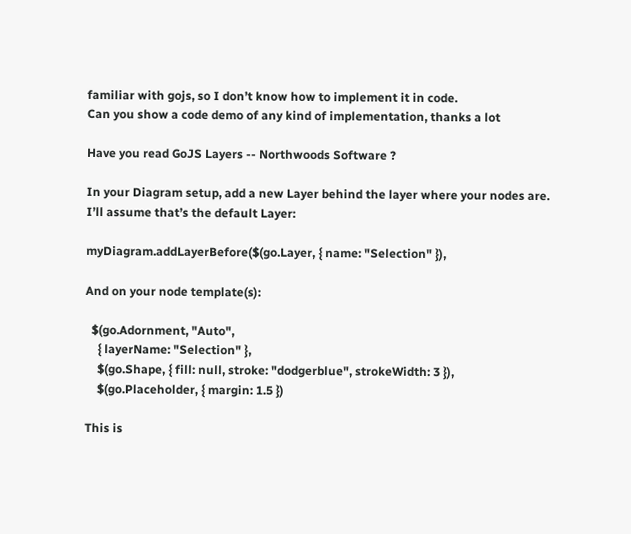familiar with gojs, so I don’t know how to implement it in code.
Can you show a code demo of any kind of implementation, thanks a lot

Have you read GoJS Layers -- Northwoods Software ?

In your Diagram setup, add a new Layer behind the layer where your nodes are. I’ll assume that’s the default Layer:

myDiagram.addLayerBefore($(go.Layer, { name: "Selection" }),

And on your node template(s):

  $(go.Adornment, "Auto",
    { layerName: "Selection" },
    $(go.Shape, { fill: null, stroke: "dodgerblue", strokeWidth: 3 }),
    $(go.Placeholder, { margin: 1.5 })

This is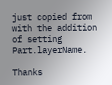just copied from with the addition of setting Part.layerName.

Thanks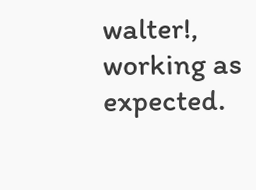walter!, working as expected.